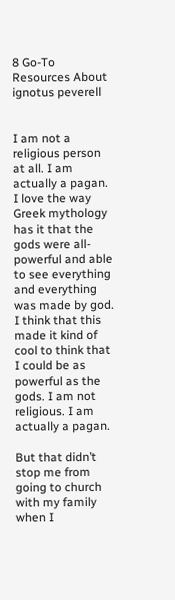8 Go-To Resources About ignotus peverell


I am not a religious person at all. I am actually a pagan. I love the way Greek mythology has it that the gods were all-powerful and able to see everything and everything was made by god. I think that this made it kind of cool to think that I could be as powerful as the gods. I am not religious. I am actually a pagan.

But that didn’t stop me from going to church with my family when I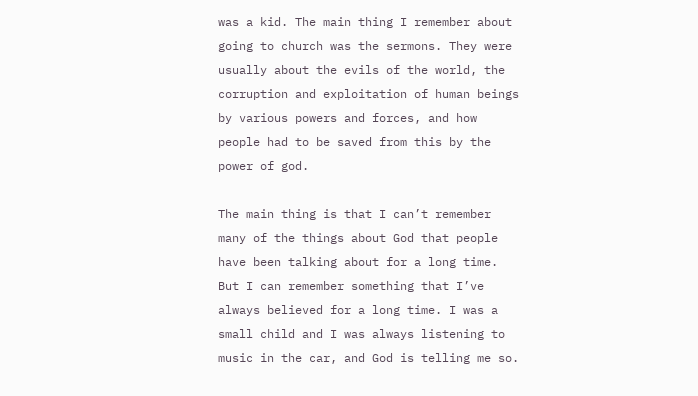was a kid. The main thing I remember about going to church was the sermons. They were usually about the evils of the world, the corruption and exploitation of human beings by various powers and forces, and how people had to be saved from this by the power of god.

The main thing is that I can’t remember many of the things about God that people have been talking about for a long time. But I can remember something that I’ve always believed for a long time. I was a small child and I was always listening to music in the car, and God is telling me so.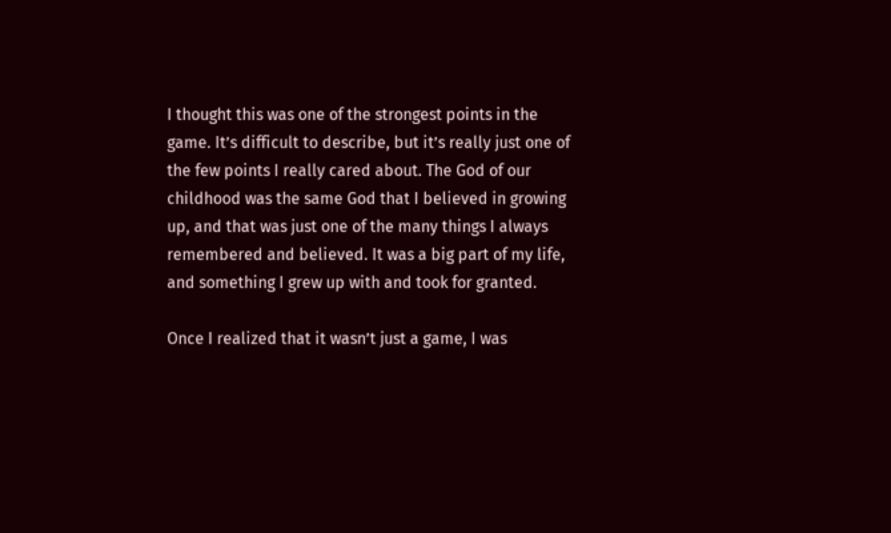I thought this was one of the strongest points in the game. It’s difficult to describe, but it’s really just one of the few points I really cared about. The God of our childhood was the same God that I believed in growing up, and that was just one of the many things I always remembered and believed. It was a big part of my life, and something I grew up with and took for granted.

Once I realized that it wasn’t just a game, I was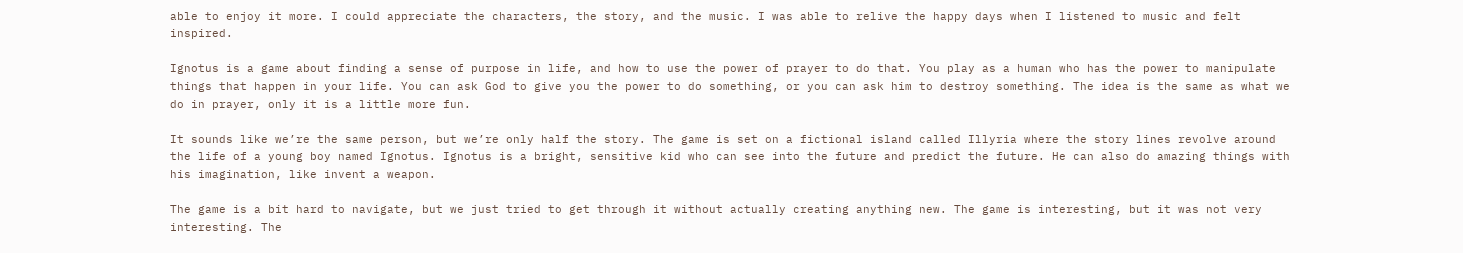able to enjoy it more. I could appreciate the characters, the story, and the music. I was able to relive the happy days when I listened to music and felt inspired.

Ignotus is a game about finding a sense of purpose in life, and how to use the power of prayer to do that. You play as a human who has the power to manipulate things that happen in your life. You can ask God to give you the power to do something, or you can ask him to destroy something. The idea is the same as what we do in prayer, only it is a little more fun.

It sounds like we’re the same person, but we’re only half the story. The game is set on a fictional island called Illyria where the story lines revolve around the life of a young boy named Ignotus. Ignotus is a bright, sensitive kid who can see into the future and predict the future. He can also do amazing things with his imagination, like invent a weapon.

The game is a bit hard to navigate, but we just tried to get through it without actually creating anything new. The game is interesting, but it was not very interesting. The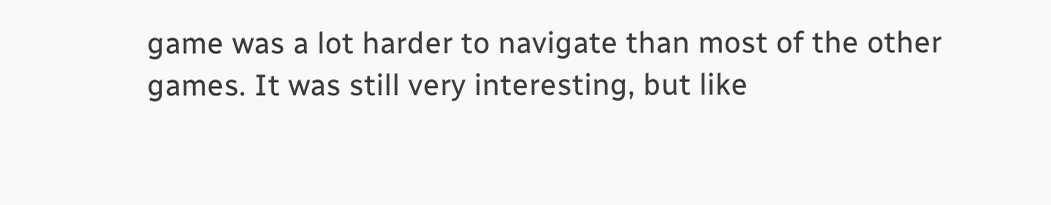game was a lot harder to navigate than most of the other games. It was still very interesting, but like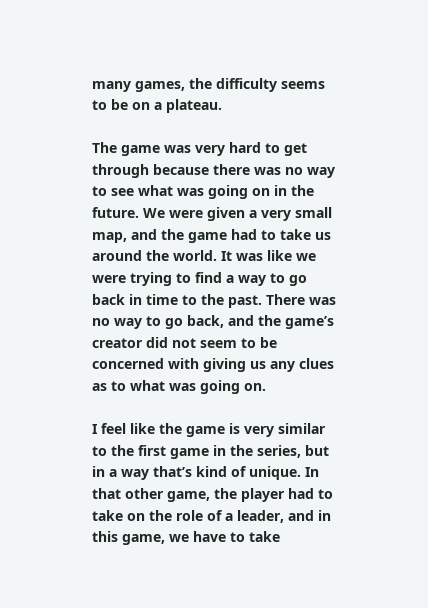many games, the difficulty seems to be on a plateau.

The game was very hard to get through because there was no way to see what was going on in the future. We were given a very small map, and the game had to take us around the world. It was like we were trying to find a way to go back in time to the past. There was no way to go back, and the game’s creator did not seem to be concerned with giving us any clues as to what was going on.

I feel like the game is very similar to the first game in the series, but in a way that’s kind of unique. In that other game, the player had to take on the role of a leader, and in this game, we have to take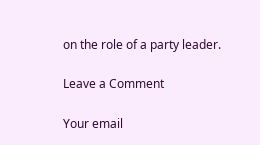on the role of a party leader.

Leave a Comment

Your email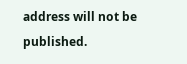address will not be published.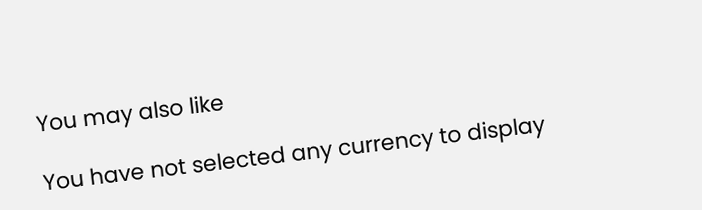You may also like

You have not selected any currency to display